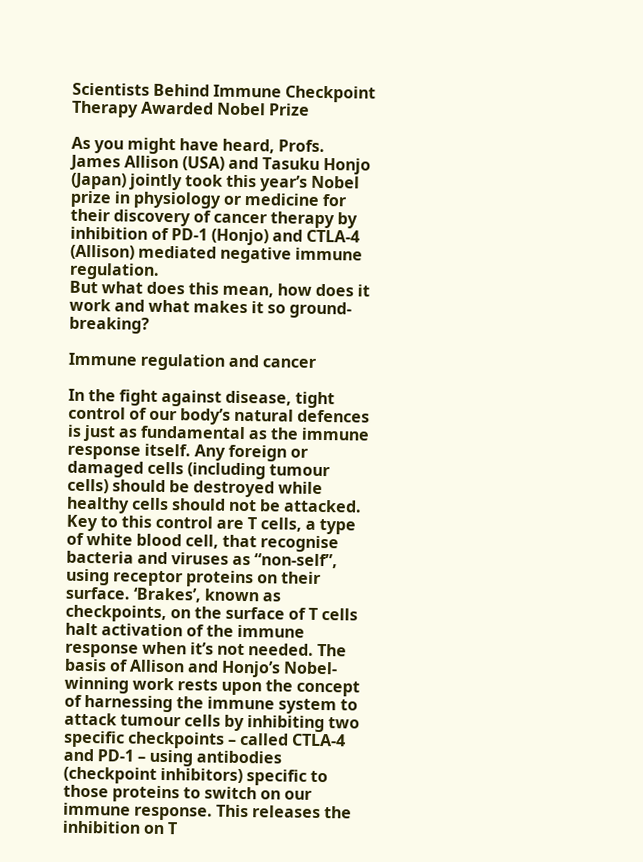Scientists Behind Immune Checkpoint Therapy Awarded Nobel Prize

As you might have heard, Profs. James Allison (USA) and Tasuku Honjo (Japan) jointly took this year’s Nobel prize in physiology or medicine for their discovery of cancer therapy by inhibition of PD-1 (Honjo) and CTLA-4 (Allison) mediated negative immune regulation.
But what does this mean, how does it work and what makes it so ground-breaking?

Immune regulation and cancer

In the fight against disease, tight control of our body’s natural defences is just as fundamental as the immune response itself. Any foreign or damaged cells (including tumour cells) should be destroyed while healthy cells should not be attacked. Key to this control are T cells, a type of white blood cell, that recognise bacteria and viruses as “non-self”, using receptor proteins on their surface. ‘Brakes’, known as checkpoints, on the surface of T cells halt activation of the immune response when it’s not needed. The basis of Allison and Honjo’s Nobel-winning work rests upon the concept of harnessing the immune system to attack tumour cells by inhibiting two specific checkpoints – called CTLA-4 and PD-1 – using antibodies (checkpoint inhibitors) specific to those proteins to switch on our immune response. This releases the inhibition on T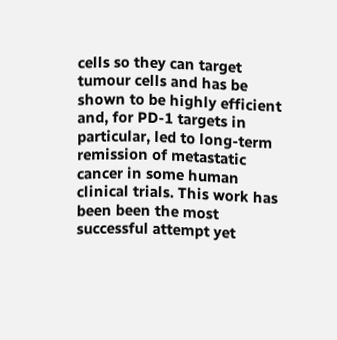cells so they can target tumour cells and has be shown to be highly efficient and, for PD-1 targets in particular, led to long-term remission of metastatic cancer in some human clinical trials. This work has been been the most successful attempt yet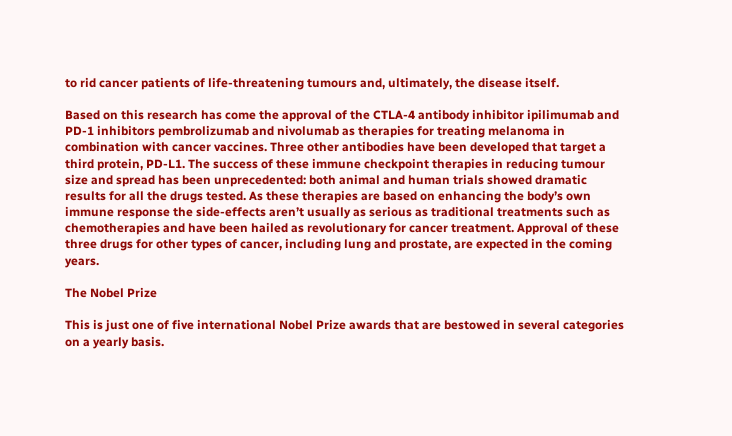to rid cancer patients of life-threatening tumours and, ultimately, the disease itself.

Based on this research has come the approval of the CTLA-4 antibody inhibitor ipilimumab and PD-1 inhibitors pembrolizumab and nivolumab as therapies for treating melanoma in combination with cancer vaccines. Three other antibodies have been developed that target a third protein, PD-L1. The success of these immune checkpoint therapies in reducing tumour size and spread has been unprecedented: both animal and human trials showed dramatic results for all the drugs tested. As these therapies are based on enhancing the body’s own immune response the side-effects aren’t usually as serious as traditional treatments such as chemotherapies and have been hailed as revolutionary for cancer treatment. Approval of these three drugs for other types of cancer, including lung and prostate, are expected in the coming years.

The Nobel Prize

This is just one of five international Nobel Prize awards that are bestowed in several categories on a yearly basis.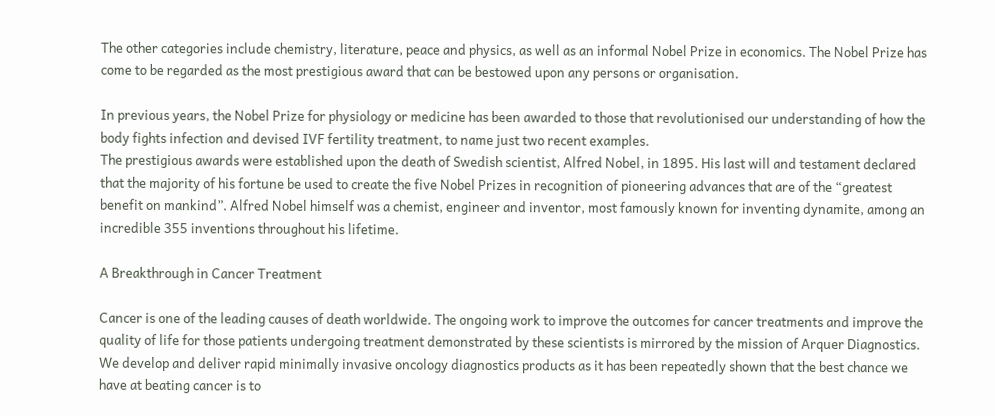The other categories include chemistry, literature, peace and physics, as well as an informal Nobel Prize in economics. The Nobel Prize has come to be regarded as the most prestigious award that can be bestowed upon any persons or organisation.

In previous years, the Nobel Prize for physiology or medicine has been awarded to those that revolutionised our understanding of how the body fights infection and devised IVF fertility treatment, to name just two recent examples.
The prestigious awards were established upon the death of Swedish scientist, Alfred Nobel, in 1895. His last will and testament declared that the majority of his fortune be used to create the five Nobel Prizes in recognition of pioneering advances that are of the “greatest benefit on mankind”. Alfred Nobel himself was a chemist, engineer and inventor, most famously known for inventing dynamite, among an incredible 355 inventions throughout his lifetime.

A Breakthrough in Cancer Treatment

Cancer is one of the leading causes of death worldwide. The ongoing work to improve the outcomes for cancer treatments and improve the quality of life for those patients undergoing treatment demonstrated by these scientists is mirrored by the mission of Arquer Diagnostics.
We develop and deliver rapid minimally invasive oncology diagnostics products as it has been repeatedly shown that the best chance we have at beating cancer is to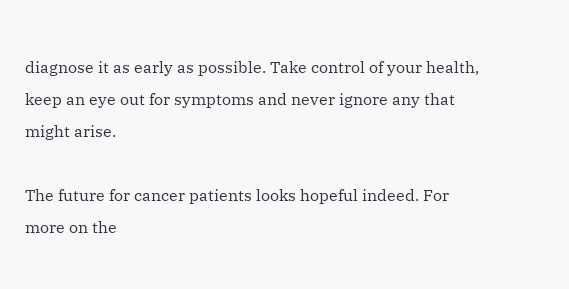diagnose it as early as possible. Take control of your health, keep an eye out for symptoms and never ignore any that might arise.

The future for cancer patients looks hopeful indeed. For more on the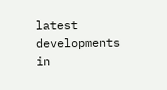latest developments in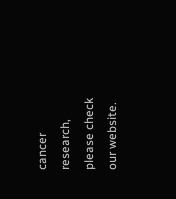cancer research, please check our website.